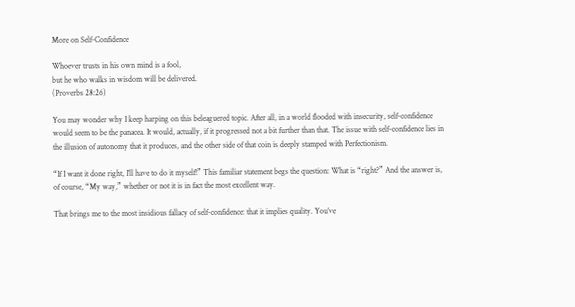More on Self-Confidence

Whoever trusts in his own mind is a fool,
but he who walks in wisdom will be delivered.
(Proverbs 28:26)

You may wonder why I keep harping on this beleaguered topic. After all, in a world flooded with insecurity, self-confidence would seem to be the panacea. It would, actually, if it progressed not a bit further than that. The issue with self-confidence lies in the illusion of autonomy that it produces, and the other side of that coin is deeply stamped with Perfectionism.

“If I want it done right, I’ll have to do it myself!” This familiar statement begs the question: What is “right?” And the answer is, of course, “My way,” whether or not it is in fact the most excellent way.

That brings me to the most insidious fallacy of self-confidence: that it implies quality. You’ve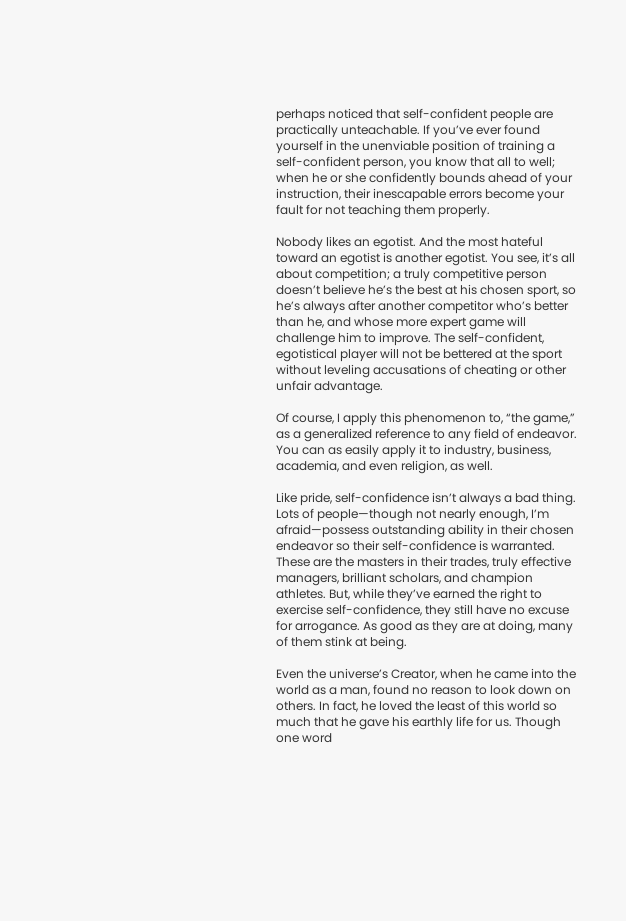perhaps noticed that self-confident people are practically unteachable. If you’ve ever found yourself in the unenviable position of training a self-confident person, you know that all to well; when he or she confidently bounds ahead of your instruction, their inescapable errors become your fault for not teaching them properly.

Nobody likes an egotist. And the most hateful toward an egotist is another egotist. You see, it’s all about competition; a truly competitive person doesn’t believe he’s the best at his chosen sport, so he’s always after another competitor who’s better than he, and whose more expert game will challenge him to improve. The self-confident, egotistical player will not be bettered at the sport without leveling accusations of cheating or other unfair advantage.

Of course, I apply this phenomenon to, “the game,” as a generalized reference to any field of endeavor. You can as easily apply it to industry, business, academia, and even religion, as well.

Like pride, self-confidence isn’t always a bad thing. Lots of people—though not nearly enough, I’m afraid—possess outstanding ability in their chosen endeavor so their self-confidence is warranted. These are the masters in their trades, truly effective managers, brilliant scholars, and champion athletes. But, while they’ve earned the right to exercise self-confidence, they still have no excuse for arrogance. As good as they are at doing, many of them stink at being.

Even the universe’s Creator, when he came into the world as a man, found no reason to look down on others. In fact, he loved the least of this world so much that he gave his earthly life for us. Though one word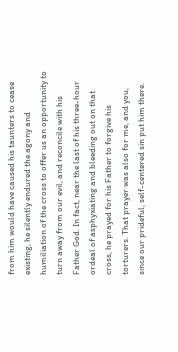from him would have caused his taunters to cease existing, he silently endured the agony and humiliation of the cross to offer us an opportunity to turn away from our evil, and reconcile with his Father God. In fact, near the last of his three-hour ordeal of asphyxiating and bleeding out on that cross, he prayed for his Father to forgive his torturers. That prayer was also for me, and you, since our prideful, self-centered sin put him there.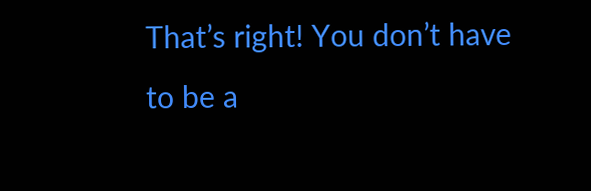That’s right! You don’t have to be a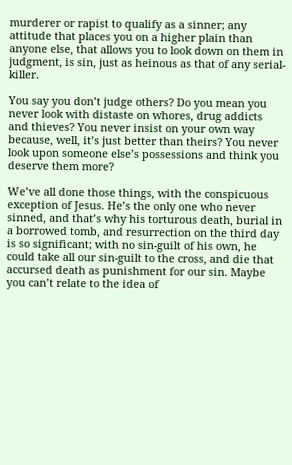murderer or rapist to qualify as a sinner; any attitude that places you on a higher plain than anyone else, that allows you to look down on them in judgment, is sin, just as heinous as that of any serial-killer.

You say you don’t judge others? Do you mean you never look with distaste on whores, drug addicts and thieves? You never insist on your own way because, well, it’s just better than theirs? You never look upon someone else’s possessions and think you deserve them more?

We’ve all done those things, with the conspicuous exception of Jesus. He’s the only one who never sinned, and that’s why his torturous death, burial in a borrowed tomb, and resurrection on the third day is so significant; with no sin-guilt of his own, he could take all our sin-guilt to the cross, and die that accursed death as punishment for our sin. Maybe you can’t relate to the idea of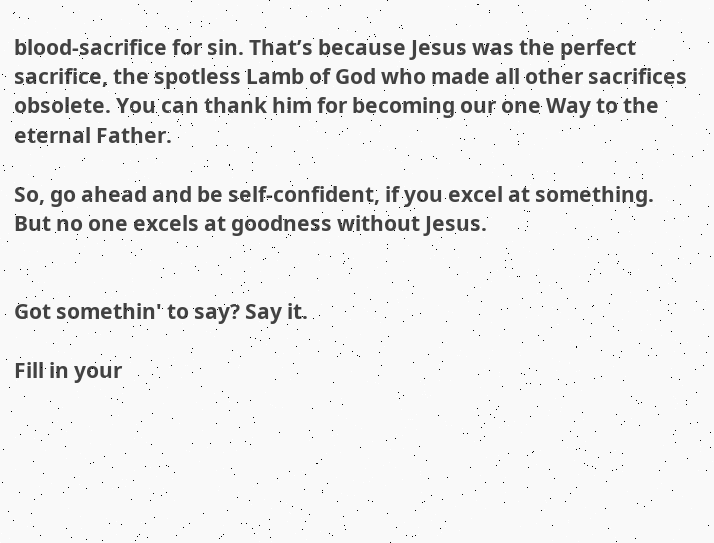blood-sacrifice for sin. That’s because Jesus was the perfect sacrifice, the spotless Lamb of God who made all other sacrifices obsolete. You can thank him for becoming our one Way to the eternal Father.

So, go ahead and be self-confident, if you excel at something. But no one excels at goodness without Jesus.


Got somethin' to say? Say it.

Fill in your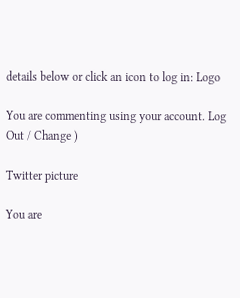details below or click an icon to log in: Logo

You are commenting using your account. Log Out / Change )

Twitter picture

You are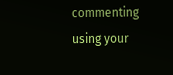commenting using your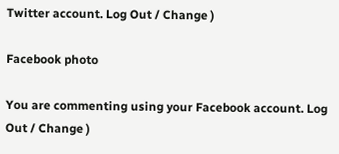Twitter account. Log Out / Change )

Facebook photo

You are commenting using your Facebook account. Log Out / Change )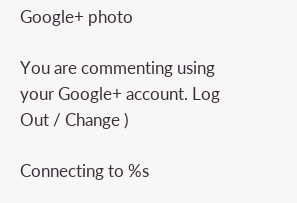Google+ photo

You are commenting using your Google+ account. Log Out / Change )

Connecting to %s